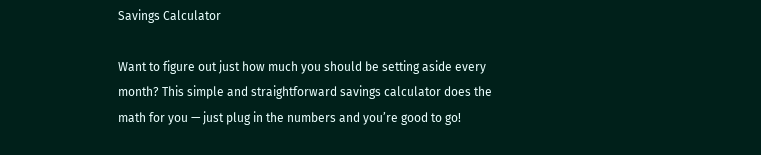Savings Calculator

Want to figure out just how much you should be setting aside every month? This simple and straightforward savings calculator does the math for you — just plug in the numbers and you’re good to go!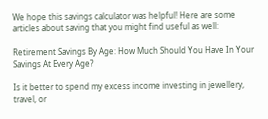We hope this savings calculator was helpful! Here are some articles about saving that you might find useful as well:

Retirement Savings By Age: How Much Should You Have In Your Savings At Every Age?

Is it better to spend my excess income investing in jewellery, travel, or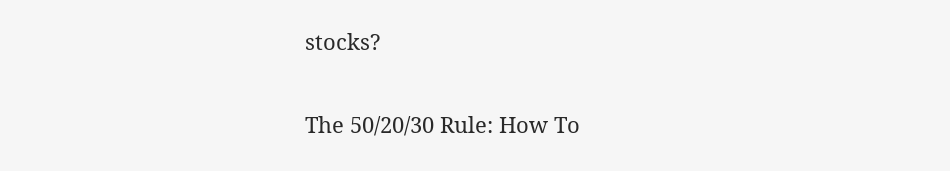stocks?

The 50/20/30 Rule: How To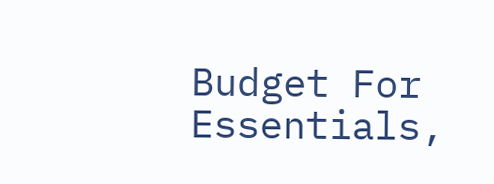Budget For Essentials,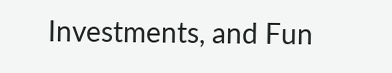Investments, and Fun